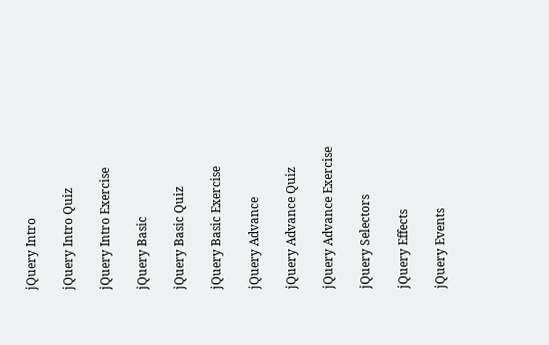jQuery Intro

jQuery Intro Quiz

jQuery Intro Exercise

jQuery Basic

jQuery Basic Quiz

jQuery Basic Exercise

jQuery Advance

jQuery Advance Quiz

jQuery Advance Exercise

jQuery Selectors

jQuery Effects

jQuery Events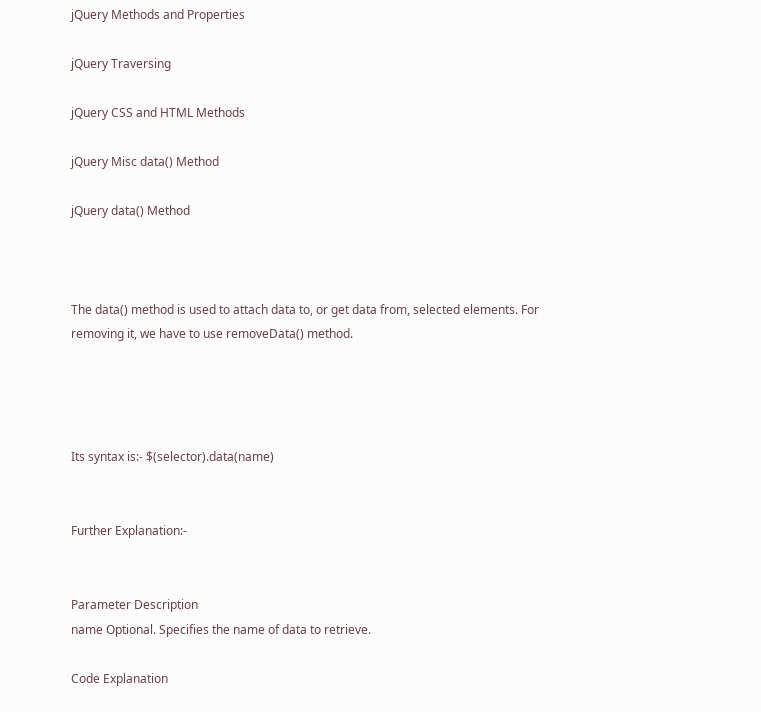jQuery Methods and Properties

jQuery Traversing

jQuery CSS and HTML Methods

jQuery Misc data() Method

jQuery data() Method



The data() method is used to attach data to, or get data from, selected elements. For removing it, we have to use removeData() method.




Its syntax is:- $(selector).data(name)


Further Explanation:-


Parameter Description
name Optional. Specifies the name of data to retrieve.

Code Explanation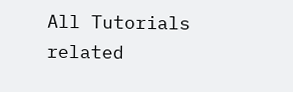All Tutorials related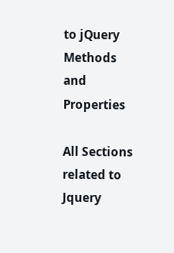to jQuery Methods and Properties

All Sections related to Jquery